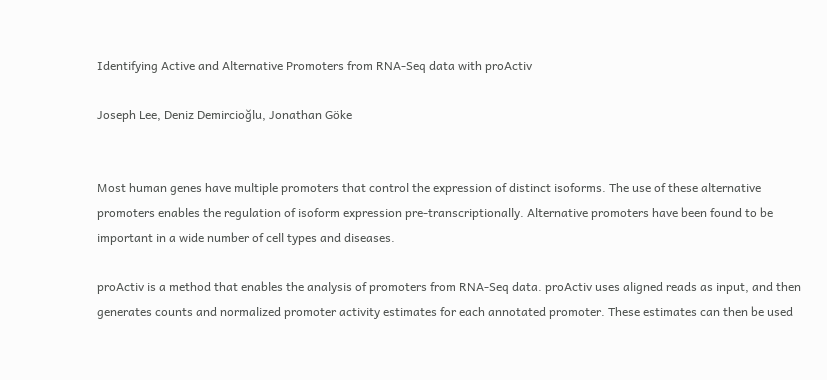Identifying Active and Alternative Promoters from RNA-Seq data with proActiv

Joseph Lee, Deniz Demircioğlu, Jonathan Göke


Most human genes have multiple promoters that control the expression of distinct isoforms. The use of these alternative promoters enables the regulation of isoform expression pre-transcriptionally. Alternative promoters have been found to be important in a wide number of cell types and diseases.

proActiv is a method that enables the analysis of promoters from RNA-Seq data. proActiv uses aligned reads as input, and then generates counts and normalized promoter activity estimates for each annotated promoter. These estimates can then be used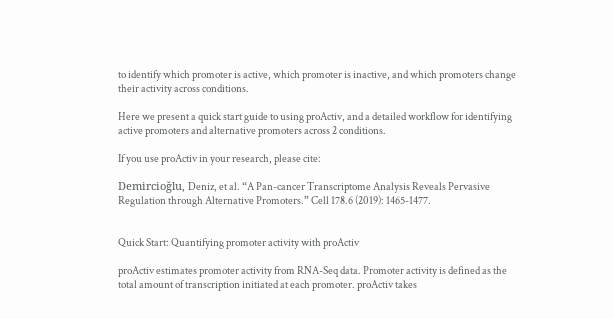to identify which promoter is active, which promoter is inactive, and which promoters change their activity across conditions.

Here we present a quick start guide to using proActiv, and a detailed workflow for identifying active promoters and alternative promoters across 2 conditions.

If you use proActiv in your research, please cite:

Demircioğlu, Deniz, et al. “A Pan-cancer Transcriptome Analysis Reveals Pervasive Regulation through Alternative Promoters.” Cell 178.6 (2019): 1465-1477.


Quick Start: Quantifying promoter activity with proActiv

proActiv estimates promoter activity from RNA-Seq data. Promoter activity is defined as the total amount of transcription initiated at each promoter. proActiv takes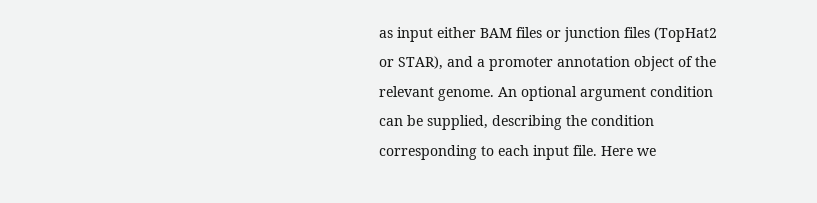as input either BAM files or junction files (TopHat2 or STAR), and a promoter annotation object of the relevant genome. An optional argument condition can be supplied, describing the condition corresponding to each input file. Here we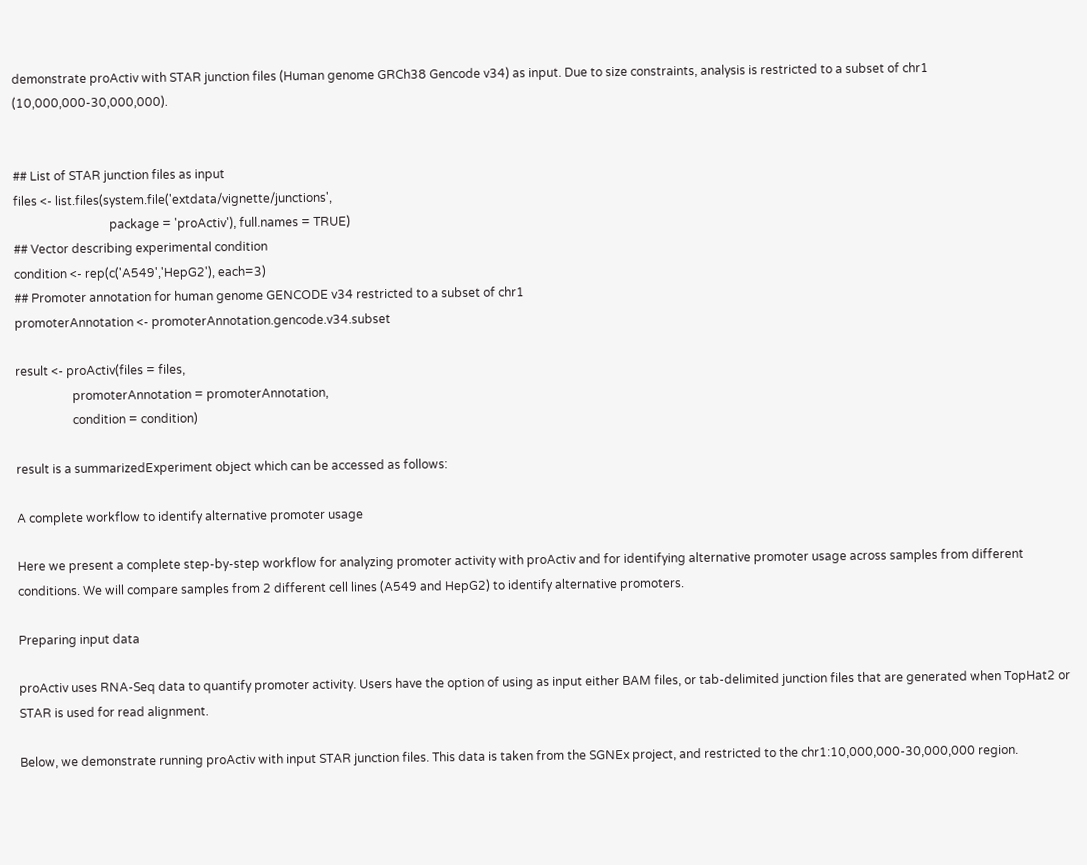demonstrate proActiv with STAR junction files (Human genome GRCh38 Gencode v34) as input. Due to size constraints, analysis is restricted to a subset of chr1 (10,000,000-30,000,000).


## List of STAR junction files as input
files <- list.files(system.file('extdata/vignette/junctions',
                                package = 'proActiv'), full.names = TRUE)
## Vector describing experimental condition
condition <- rep(c('A549','HepG2'), each=3)
## Promoter annotation for human genome GENCODE v34 restricted to a subset of chr1
promoterAnnotation <- promoterAnnotation.gencode.v34.subset

result <- proActiv(files = files,
                   promoterAnnotation = promoterAnnotation,
                   condition = condition)

result is a summarizedExperiment object which can be accessed as follows:

A complete workflow to identify alternative promoter usage

Here we present a complete step-by-step workflow for analyzing promoter activity with proActiv and for identifying alternative promoter usage across samples from different conditions. We will compare samples from 2 different cell lines (A549 and HepG2) to identify alternative promoters.

Preparing input data

proActiv uses RNA-Seq data to quantify promoter activity. Users have the option of using as input either BAM files, or tab-delimited junction files that are generated when TopHat2 or STAR is used for read alignment.

Below, we demonstrate running proActiv with input STAR junction files. This data is taken from the SGNEx project, and restricted to the chr1:10,000,000-30,000,000 region.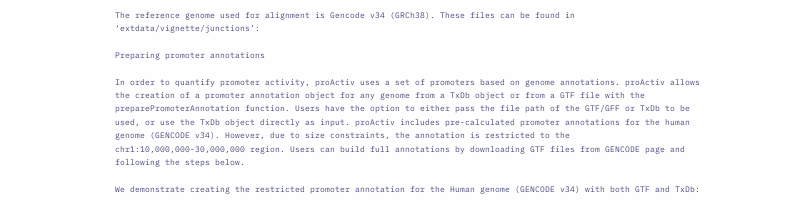The reference genome used for alignment is Gencode v34 (GRCh38). These files can be found in ‘extdata/vignette/junctions’:

Preparing promoter annotations

In order to quantify promoter activity, proActiv uses a set of promoters based on genome annotations. proActiv allows the creation of a promoter annotation object for any genome from a TxDb object or from a GTF file with the preparePromoterAnnotation function. Users have the option to either pass the file path of the GTF/GFF or TxDb to be used, or use the TxDb object directly as input. proActiv includes pre-calculated promoter annotations for the human genome (GENCODE v34). However, due to size constraints, the annotation is restricted to the chr1:10,000,000-30,000,000 region. Users can build full annotations by downloading GTF files from GENCODE page and following the steps below.

We demonstrate creating the restricted promoter annotation for the Human genome (GENCODE v34) with both GTF and TxDb: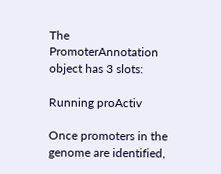The PromoterAnnotation object has 3 slots:

Running proActiv

Once promoters in the genome are identified,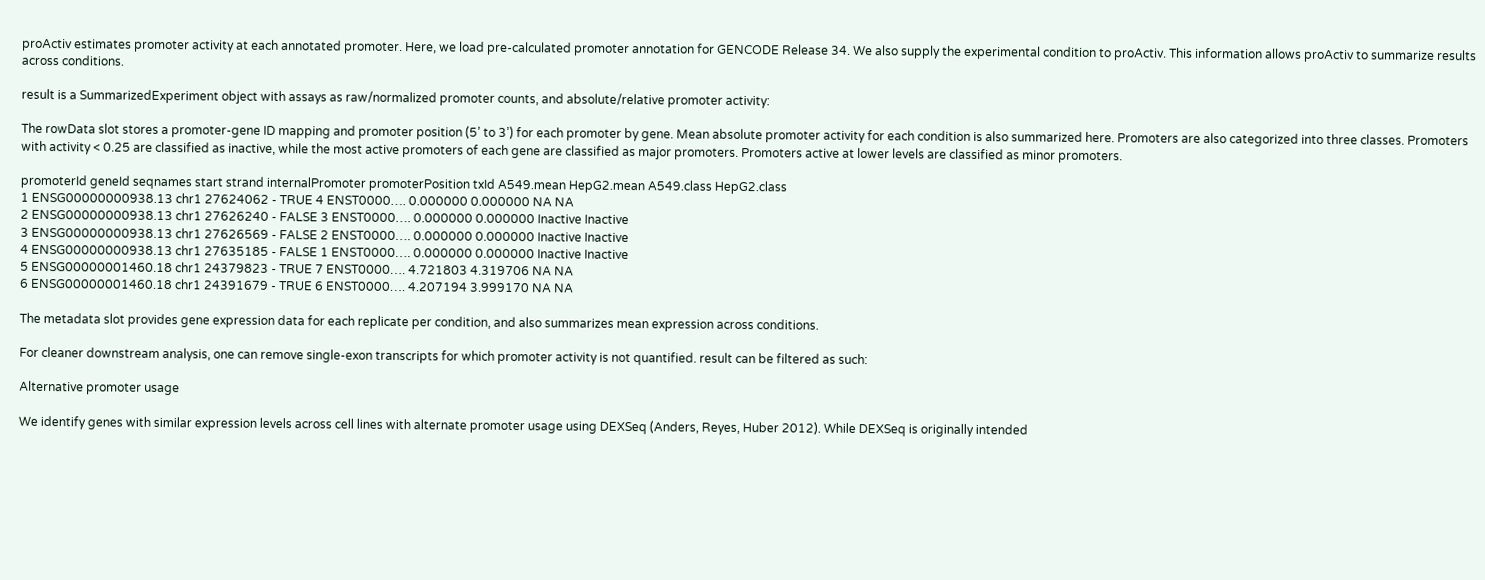proActiv estimates promoter activity at each annotated promoter. Here, we load pre-calculated promoter annotation for GENCODE Release 34. We also supply the experimental condition to proActiv. This information allows proActiv to summarize results across conditions.

result is a SummarizedExperiment object with assays as raw/normalized promoter counts, and absolute/relative promoter activity:

The rowData slot stores a promoter-gene ID mapping and promoter position (5’ to 3’) for each promoter by gene. Mean absolute promoter activity for each condition is also summarized here. Promoters are also categorized into three classes. Promoters with activity < 0.25 are classified as inactive, while the most active promoters of each gene are classified as major promoters. Promoters active at lower levels are classified as minor promoters.

promoterId geneId seqnames start strand internalPromoter promoterPosition txId A549.mean HepG2.mean A549.class HepG2.class
1 ENSG00000000938.13 chr1 27624062 - TRUE 4 ENST0000…. 0.000000 0.000000 NA NA
2 ENSG00000000938.13 chr1 27626240 - FALSE 3 ENST0000…. 0.000000 0.000000 Inactive Inactive
3 ENSG00000000938.13 chr1 27626569 - FALSE 2 ENST0000…. 0.000000 0.000000 Inactive Inactive
4 ENSG00000000938.13 chr1 27635185 - FALSE 1 ENST0000…. 0.000000 0.000000 Inactive Inactive
5 ENSG00000001460.18 chr1 24379823 - TRUE 7 ENST0000…. 4.721803 4.319706 NA NA
6 ENSG00000001460.18 chr1 24391679 - TRUE 6 ENST0000…. 4.207194 3.999170 NA NA

The metadata slot provides gene expression data for each replicate per condition, and also summarizes mean expression across conditions.

For cleaner downstream analysis, one can remove single-exon transcripts for which promoter activity is not quantified. result can be filtered as such:

Alternative promoter usage

We identify genes with similar expression levels across cell lines with alternate promoter usage using DEXSeq (Anders, Reyes, Huber 2012). While DEXSeq is originally intended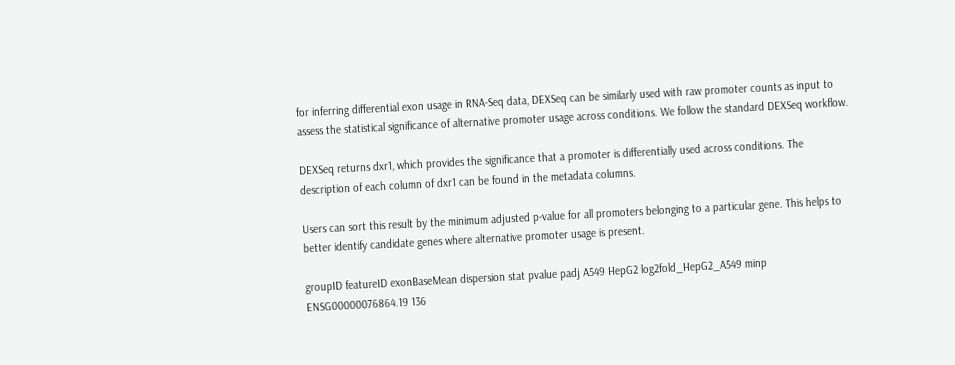for inferring differential exon usage in RNA-Seq data, DEXSeq can be similarly used with raw promoter counts as input to assess the statistical significance of alternative promoter usage across conditions. We follow the standard DEXSeq workflow.

DEXSeq returns dxr1, which provides the significance that a promoter is differentially used across conditions. The description of each column of dxr1 can be found in the metadata columns.

Users can sort this result by the minimum adjusted p-value for all promoters belonging to a particular gene. This helps to better identify candidate genes where alternative promoter usage is present.

groupID featureID exonBaseMean dispersion stat pvalue padj A549 HepG2 log2fold_HepG2_A549 minp
ENSG00000076864.19 136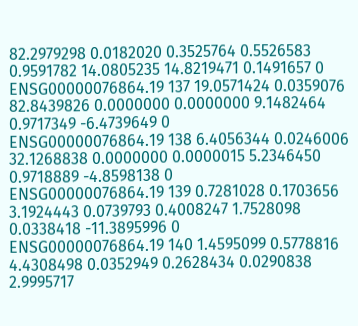82.2979298 0.0182020 0.3525764 0.5526583 0.9591782 14.0805235 14.8219471 0.1491657 0
ENSG00000076864.19 137 19.0571424 0.0359076 82.8439826 0.0000000 0.0000000 9.1482464 0.9717349 -6.4739649 0
ENSG00000076864.19 138 6.4056344 0.0246006 32.1268838 0.0000000 0.0000015 5.2346450 0.9718889 -4.8598138 0
ENSG00000076864.19 139 0.7281028 0.1703656 3.1924443 0.0739793 0.4008247 1.7528098 0.0338418 -11.3895996 0
ENSG00000076864.19 140 1.4595099 0.5778816 4.4308498 0.0352949 0.2628434 0.0290838 2.9995717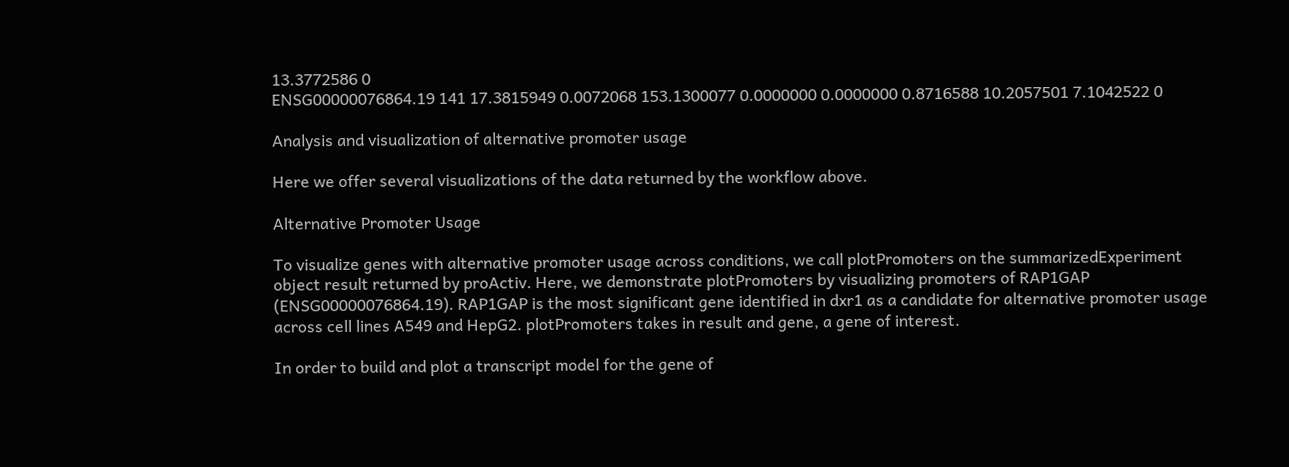13.3772586 0
ENSG00000076864.19 141 17.3815949 0.0072068 153.1300077 0.0000000 0.0000000 0.8716588 10.2057501 7.1042522 0

Analysis and visualization of alternative promoter usage

Here we offer several visualizations of the data returned by the workflow above.

Alternative Promoter Usage

To visualize genes with alternative promoter usage across conditions, we call plotPromoters on the summarizedExperiment object result returned by proActiv. Here, we demonstrate plotPromoters by visualizing promoters of RAP1GAP (ENSG00000076864.19). RAP1GAP is the most significant gene identified in dxr1 as a candidate for alternative promoter usage across cell lines A549 and HepG2. plotPromoters takes in result and gene, a gene of interest.

In order to build and plot a transcript model for the gene of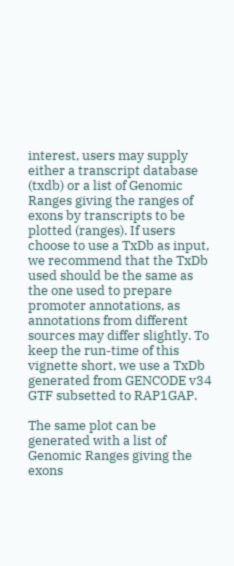interest, users may supply either a transcript database (txdb) or a list of Genomic Ranges giving the ranges of exons by transcripts to be plotted (ranges). If users choose to use a TxDb as input, we recommend that the TxDb used should be the same as the one used to prepare promoter annotations, as annotations from different sources may differ slightly. To keep the run-time of this vignette short, we use a TxDb generated from GENCODE v34 GTF subsetted to RAP1GAP.

The same plot can be generated with a list of Genomic Ranges giving the exons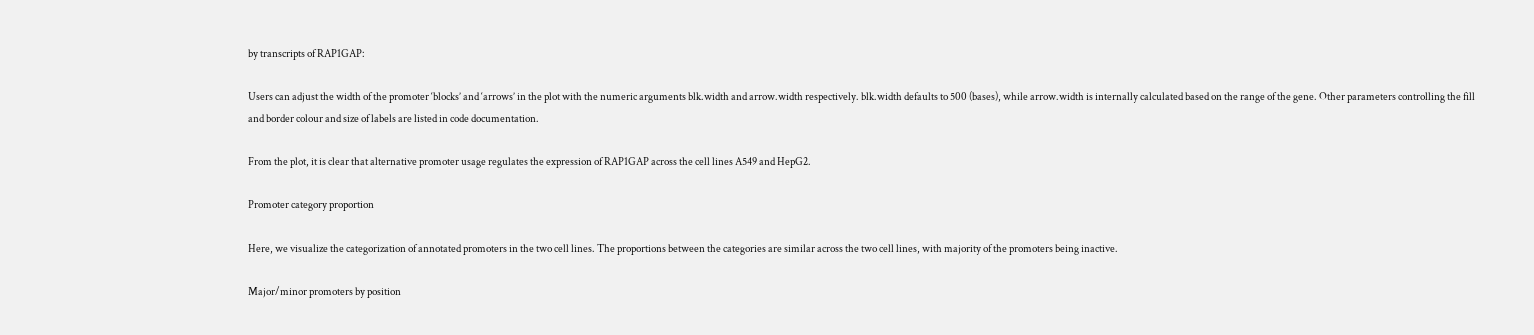by transcripts of RAP1GAP:

Users can adjust the width of the promoter ‘blocks’ and ‘arrows’ in the plot with the numeric arguments blk.width and arrow.width respectively. blk.width defaults to 500 (bases), while arrow.width is internally calculated based on the range of the gene. Other parameters controlling the fill and border colour and size of labels are listed in code documentation.

From the plot, it is clear that alternative promoter usage regulates the expression of RAP1GAP across the cell lines A549 and HepG2.

Promoter category proportion

Here, we visualize the categorization of annotated promoters in the two cell lines. The proportions between the categories are similar across the two cell lines, with majority of the promoters being inactive.

Major/minor promoters by position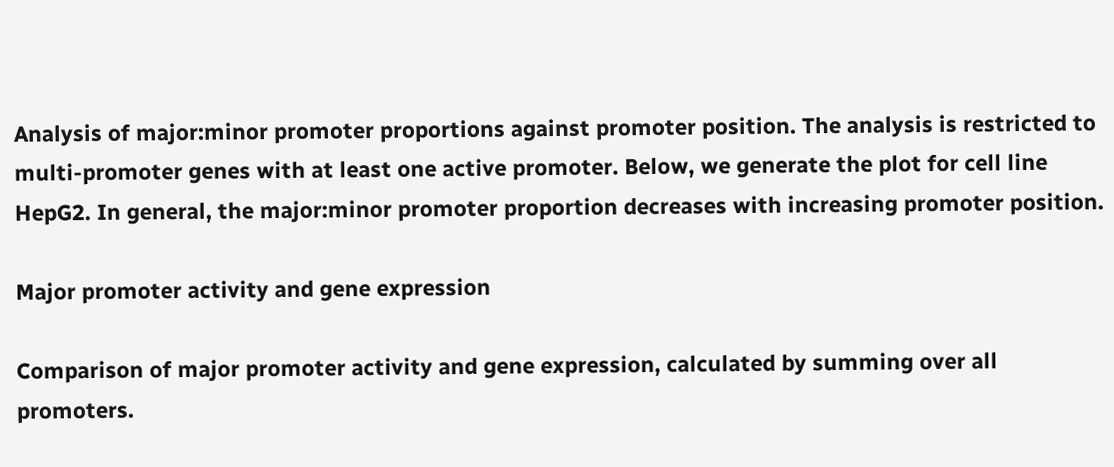Analysis of major:minor promoter proportions against promoter position. The analysis is restricted to multi-promoter genes with at least one active promoter. Below, we generate the plot for cell line HepG2. In general, the major:minor promoter proportion decreases with increasing promoter position.

Major promoter activity and gene expression

Comparison of major promoter activity and gene expression, calculated by summing over all promoters.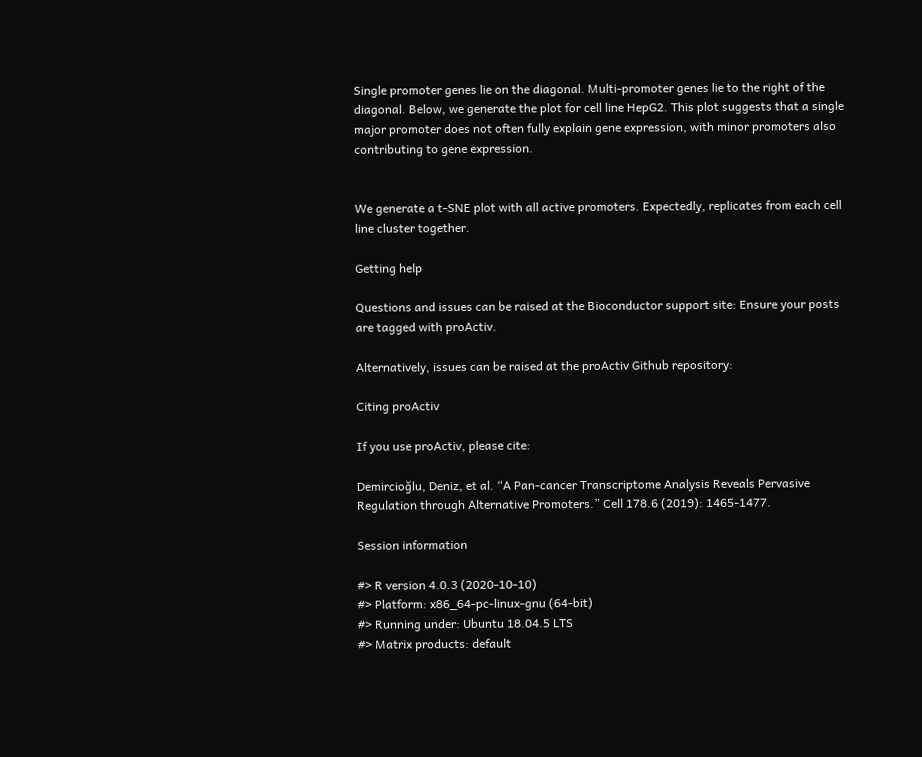Single promoter genes lie on the diagonal. Multi-promoter genes lie to the right of the diagonal. Below, we generate the plot for cell line HepG2. This plot suggests that a single major promoter does not often fully explain gene expression, with minor promoters also contributing to gene expression.


We generate a t-SNE plot with all active promoters. Expectedly, replicates from each cell line cluster together.

Getting help

Questions and issues can be raised at the Bioconductor support site: Ensure your posts are tagged with proActiv.

Alternatively, issues can be raised at the proActiv Github repository:

Citing proActiv

If you use proActiv, please cite:

Demircioğlu, Deniz, et al. “A Pan-cancer Transcriptome Analysis Reveals Pervasive Regulation through Alternative Promoters.” Cell 178.6 (2019): 1465-1477.

Session information

#> R version 4.0.3 (2020-10-10)
#> Platform: x86_64-pc-linux-gnu (64-bit)
#> Running under: Ubuntu 18.04.5 LTS
#> Matrix products: default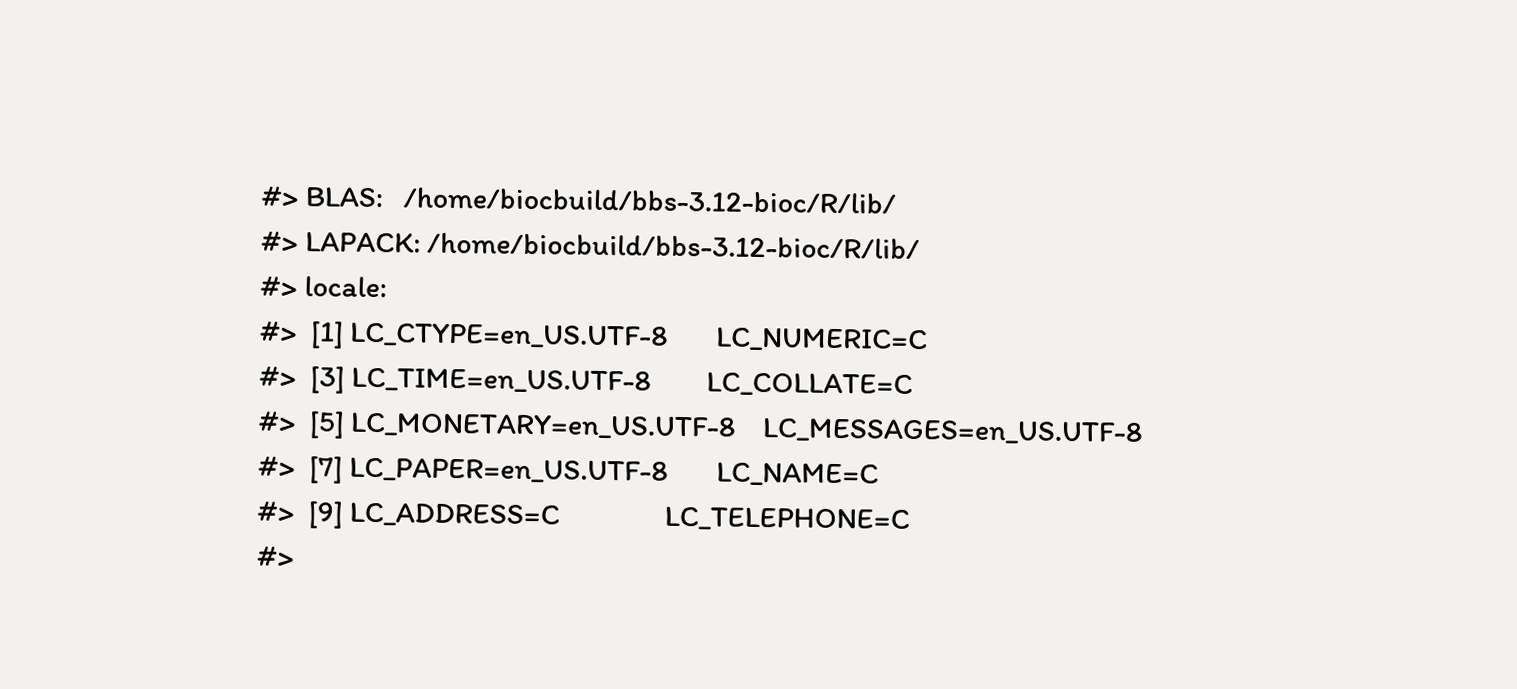#> BLAS:   /home/biocbuild/bbs-3.12-bioc/R/lib/
#> LAPACK: /home/biocbuild/bbs-3.12-bioc/R/lib/
#> locale:
#>  [1] LC_CTYPE=en_US.UTF-8       LC_NUMERIC=C
#>  [3] LC_TIME=en_US.UTF-8        LC_COLLATE=C
#>  [5] LC_MONETARY=en_US.UTF-8    LC_MESSAGES=en_US.UTF-8
#>  [7] LC_PAPER=en_US.UTF-8       LC_NAME=C
#>  [9] LC_ADDRESS=C               LC_TELEPHONE=C
#>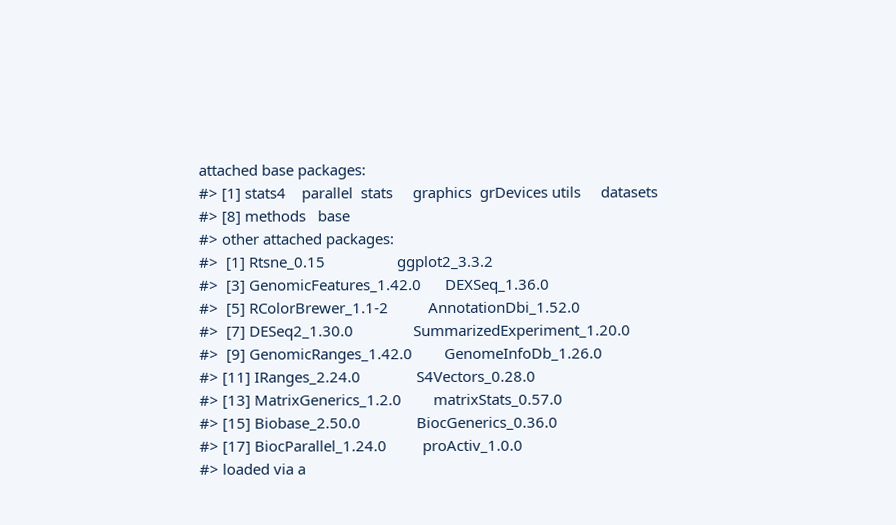attached base packages:
#> [1] stats4    parallel  stats     graphics  grDevices utils     datasets
#> [8] methods   base
#> other attached packages:
#>  [1] Rtsne_0.15                  ggplot2_3.3.2
#>  [3] GenomicFeatures_1.42.0      DEXSeq_1.36.0
#>  [5] RColorBrewer_1.1-2          AnnotationDbi_1.52.0
#>  [7] DESeq2_1.30.0               SummarizedExperiment_1.20.0
#>  [9] GenomicRanges_1.42.0        GenomeInfoDb_1.26.0
#> [11] IRanges_2.24.0              S4Vectors_0.28.0
#> [13] MatrixGenerics_1.2.0        matrixStats_0.57.0
#> [15] Biobase_2.50.0              BiocGenerics_0.36.0
#> [17] BiocParallel_1.24.0         proActiv_1.0.0
#> loaded via a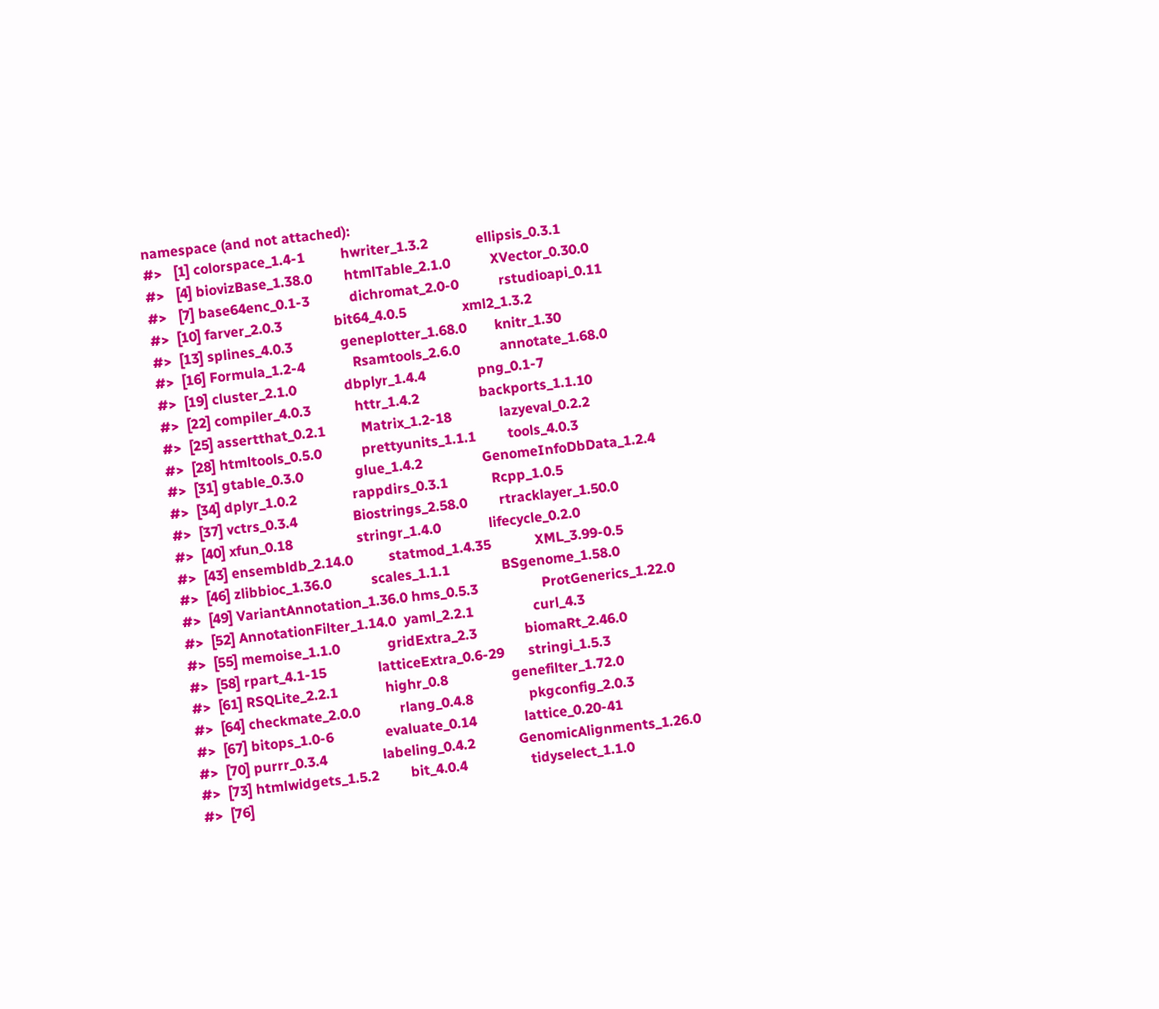namespace (and not attached):
#>   [1] colorspace_1.4-1         hwriter_1.3.2            ellipsis_0.3.1
#>   [4] biovizBase_1.38.0        htmlTable_2.1.0          XVector_0.30.0
#>   [7] base64enc_0.1-3          dichromat_2.0-0          rstudioapi_0.11
#>  [10] farver_2.0.3             bit64_4.0.5              xml2_1.3.2
#>  [13] splines_4.0.3            geneplotter_1.68.0       knitr_1.30
#>  [16] Formula_1.2-4            Rsamtools_2.6.0          annotate_1.68.0
#>  [19] cluster_2.1.0            dbplyr_1.4.4             png_0.1-7
#>  [22] compiler_4.0.3           httr_1.4.2               backports_1.1.10
#>  [25] assertthat_0.2.1         Matrix_1.2-18            lazyeval_0.2.2
#>  [28] htmltools_0.5.0          prettyunits_1.1.1        tools_4.0.3
#>  [31] gtable_0.3.0             glue_1.4.2               GenomeInfoDbData_1.2.4
#>  [34] dplyr_1.0.2              rappdirs_0.3.1           Rcpp_1.0.5
#>  [37] vctrs_0.3.4              Biostrings_2.58.0        rtracklayer_1.50.0
#>  [40] xfun_0.18                stringr_1.4.0            lifecycle_0.2.0
#>  [43] ensembldb_2.14.0         statmod_1.4.35           XML_3.99-0.5
#>  [46] zlibbioc_1.36.0          scales_1.1.1             BSgenome_1.58.0
#>  [49] VariantAnnotation_1.36.0 hms_0.5.3                ProtGenerics_1.22.0
#>  [52] AnnotationFilter_1.14.0  yaml_2.2.1               curl_4.3
#>  [55] memoise_1.1.0            gridExtra_2.3            biomaRt_2.46.0
#>  [58] rpart_4.1-15             latticeExtra_0.6-29      stringi_1.5.3
#>  [61] RSQLite_2.2.1            highr_0.8                genefilter_1.72.0
#>  [64] checkmate_2.0.0          rlang_0.4.8              pkgconfig_2.0.3
#>  [67] bitops_1.0-6             evaluate_0.14            lattice_0.20-41
#>  [70] purrr_0.3.4              labeling_0.4.2           GenomicAlignments_1.26.0
#>  [73] htmlwidgets_1.5.2        bit_4.0.4                tidyselect_1.1.0
#>  [76]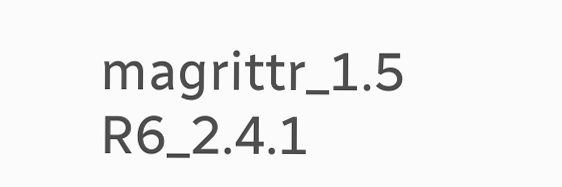magrittr_1.5             R6_2.4.1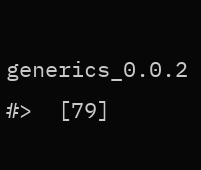generics_0.0.2
#>  [79]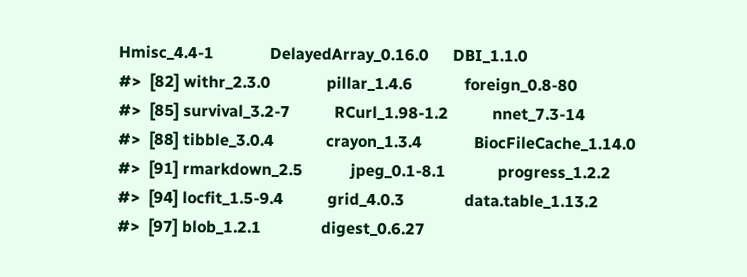Hmisc_4.4-1              DelayedArray_0.16.0      DBI_1.1.0
#>  [82] withr_2.3.0              pillar_1.4.6             foreign_0.8-80
#>  [85] survival_3.2-7           RCurl_1.98-1.2           nnet_7.3-14
#>  [88] tibble_3.0.4             crayon_1.3.4             BiocFileCache_1.14.0
#>  [91] rmarkdown_2.5            jpeg_0.1-8.1             progress_1.2.2
#>  [94] locfit_1.5-9.4           grid_4.0.3               data.table_1.13.2
#>  [97] blob_1.2.1               digest_0.6.27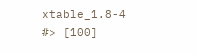xtable_1.8-4
#> [100]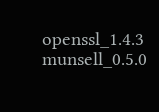openssl_1.4.3            munsell_0.5.0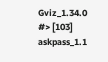Gviz_1.34.0
#> [103] askpass_1.1